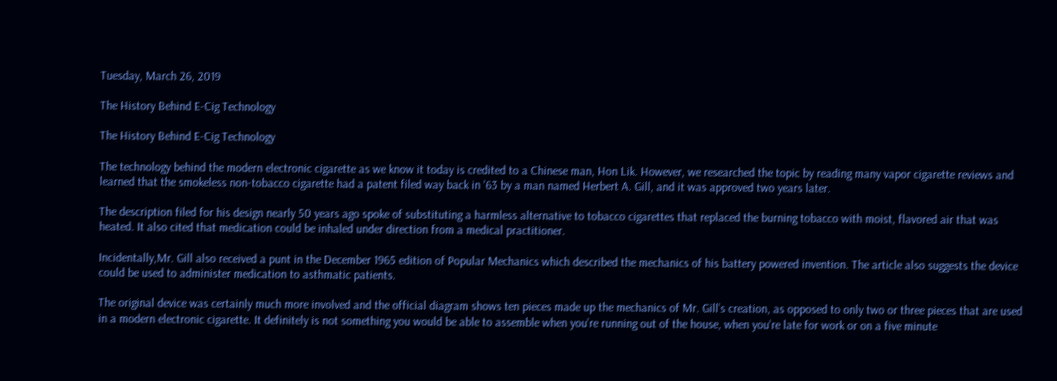Tuesday, March 26, 2019

The History Behind E-Cig Technology

The History Behind E-Cig Technology

The technology behind the modern electronic cigarette as we know it today is credited to a Chinese man, Hon Lik. However, we researched the topic by reading many vapor cigarette reviews and learned that the smokeless non-tobacco cigarette had a patent filed way back in ’63 by a man named Herbert A. Gill, and it was approved two years later.

The description filed for his design nearly 50 years ago spoke of substituting a harmless alternative to tobacco cigarettes that replaced the burning tobacco with moist, flavored air that was heated. It also cited that medication could be inhaled under direction from a medical practitioner.

Incidentally,Mr. Gill also received a punt in the December 1965 edition of Popular Mechanics which described the mechanics of his battery powered invention. The article also suggests the device could be used to administer medication to asthmatic patients.

The original device was certainly much more involved and the official diagram shows ten pieces made up the mechanics of Mr. Gill’s creation, as opposed to only two or three pieces that are used in a modern electronic cigarette. It definitely is not something you would be able to assemble when you’re running out of the house, when you’re late for work or on a five minute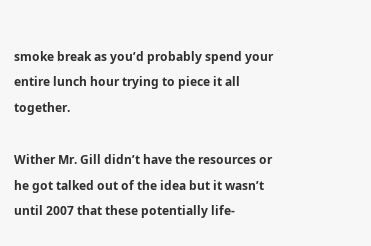smoke break as you’d probably spend your entire lunch hour trying to piece it all together.

Wither Mr. Gill didn’t have the resources or he got talked out of the idea but it wasn’t until 2007 that these potentially life-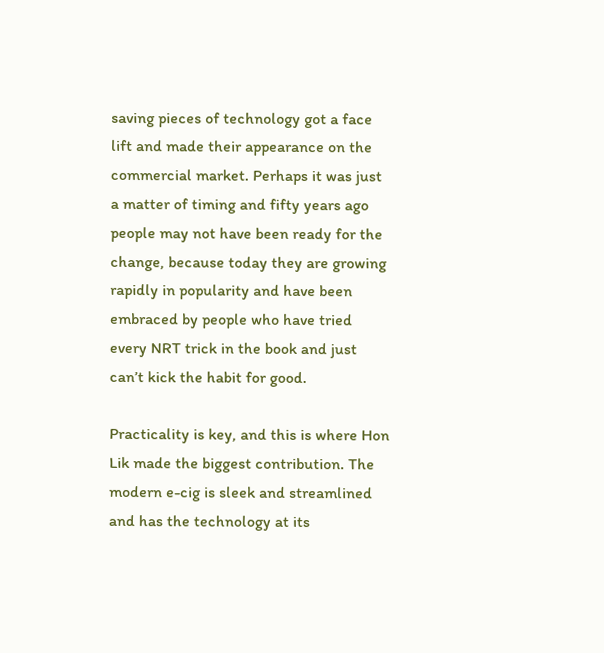saving pieces of technology got a face lift and made their appearance on the commercial market. Perhaps it was just a matter of timing and fifty years ago people may not have been ready for the change, because today they are growing rapidly in popularity and have been embraced by people who have tried every NRT trick in the book and just can’t kick the habit for good.

Practicality is key, and this is where Hon Lik made the biggest contribution. The modern e-cig is sleek and streamlined and has the technology at its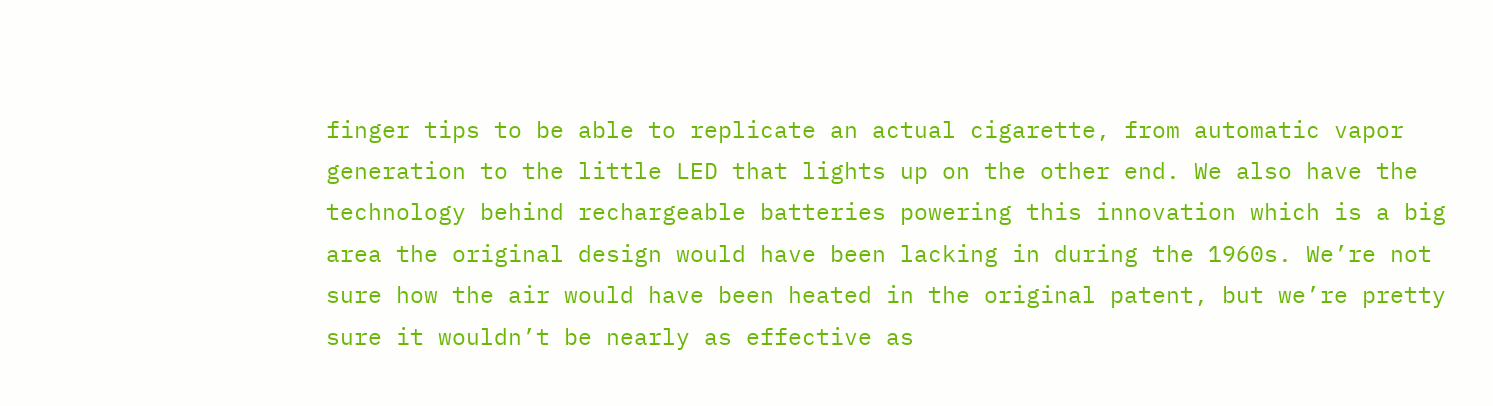finger tips to be able to replicate an actual cigarette, from automatic vapor generation to the little LED that lights up on the other end. We also have the technology behind rechargeable batteries powering this innovation which is a big area the original design would have been lacking in during the 1960s. We’re not sure how the air would have been heated in the original patent, but we’re pretty sure it wouldn’t be nearly as effective as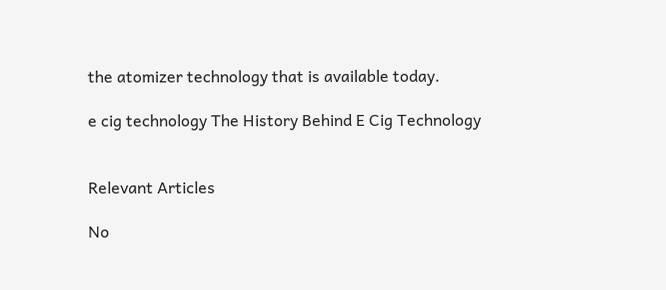the atomizer technology that is available today.

e cig technology The History Behind E Cig Technology


Relevant Articles

No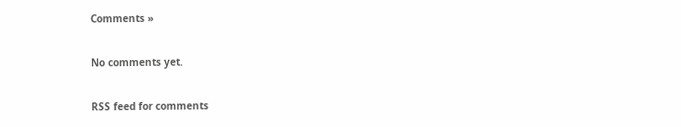Comments »

No comments yet.

RSS feed for comments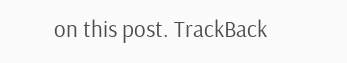on this post. TrackBack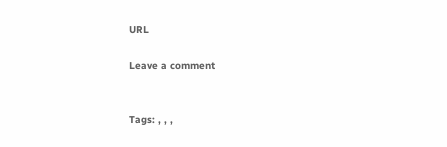URL

Leave a comment


Tags: , , ,